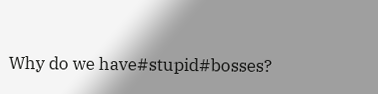Why do we have#stupid#bosses?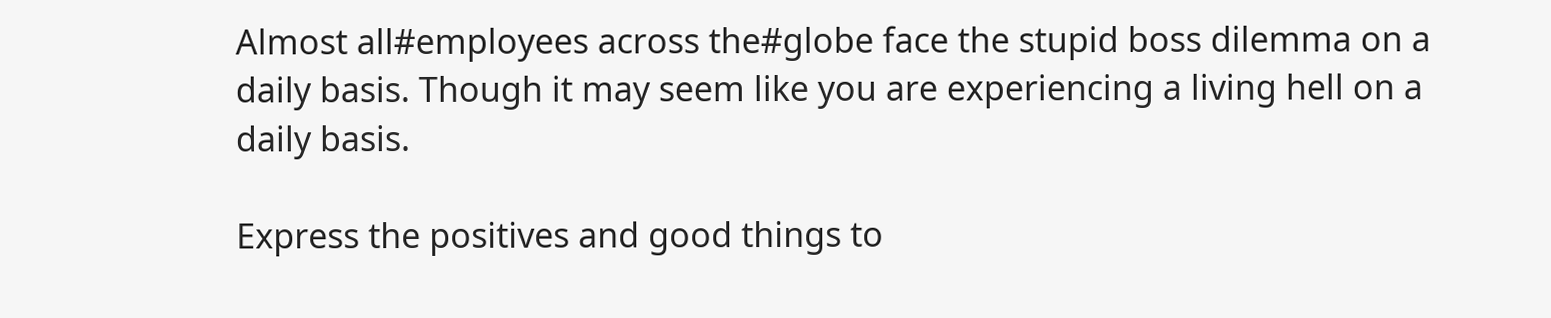Almost all#employees across the#globe face the stupid boss dilemma on a daily basis. Though it may seem like you are experiencing a living hell on a daily basis.

Express the positives and good things to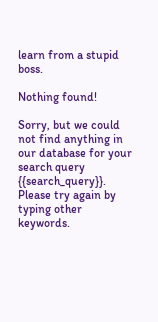learn from a stupid boss.

Nothing found!

Sorry, but we could not find anything in our database for your search query {{search_query}}. Please try again by typing other keywords.